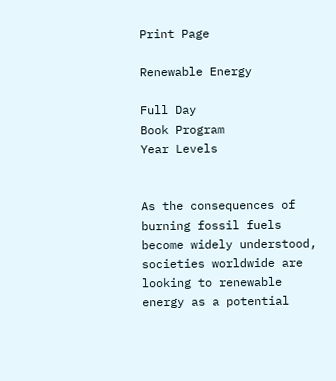Print Page

Renewable Energy

Full Day
Book Program
Year Levels


As the consequences of burning fossil fuels become widely understood, societies worldwide are looking to renewable energy as a potential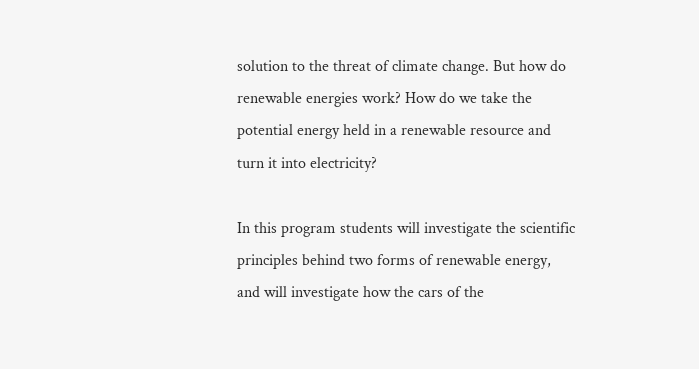solution to the threat of climate change. But how do renewable energies work? How do we take the potential energy held in a renewable resource and turn it into electricity?

In this program students will investigate the scientific principles behind two forms of renewable energy, and will investigate how the cars of the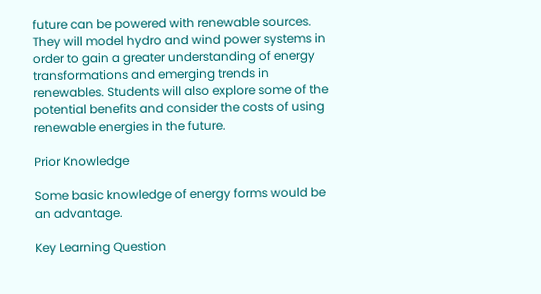future can be powered with renewable sources. They will model hydro and wind power systems in order to gain a greater understanding of energy transformations and emerging trends in renewables. Students will also explore some of the potential benefits and consider the costs of using renewable energies in the future.

Prior Knowledge

Some basic knowledge of energy forms would be an advantage.

Key Learning Question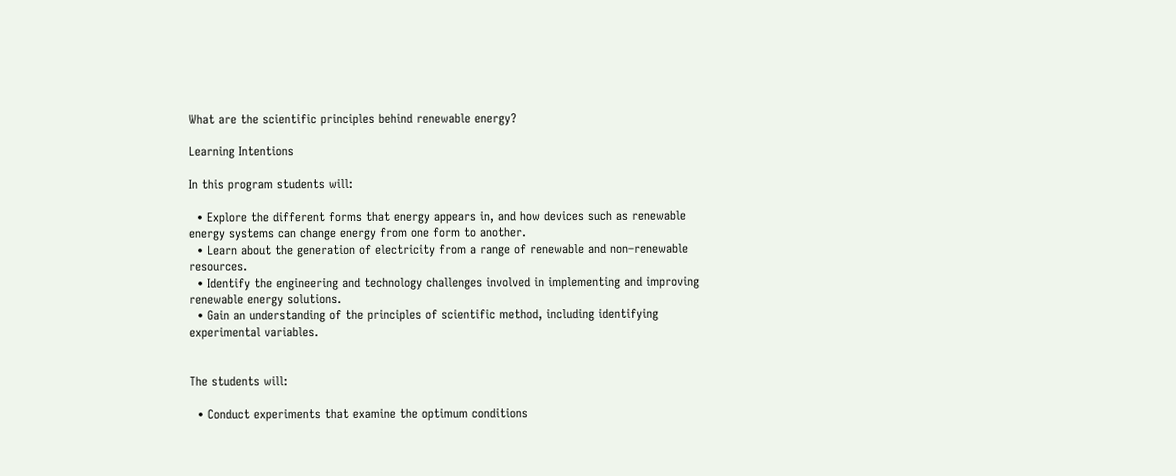What are the scientific principles behind renewable energy?

Learning Intentions

In this program students will:

  • Explore the different forms that energy appears in, and how devices such as renewable energy systems can change energy from one form to another.
  • Learn about the generation of electricity from a range of renewable and non–renewable resources.
  • Identify the engineering and technology challenges involved in implementing and improving renewable energy solutions.
  • Gain an understanding of the principles of scientific method, including identifying experimental variables.


The students will:

  • Conduct experiments that examine the optimum conditions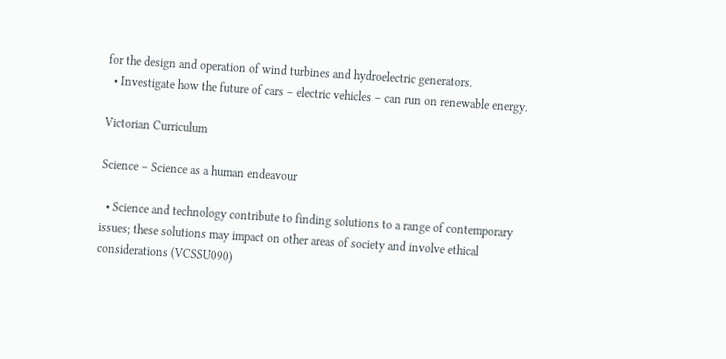for the design and operation of wind turbines and hydroelectric generators.
  • Investigate how the future of cars – electric vehicles – can run on renewable energy.

Victorian Curriculum

Science – Science as a human endeavour

  • Science and technology contribute to finding solutions to a range of contemporary issues; these solutions may impact on other areas of society and involve ethical considerations (VCSSU090)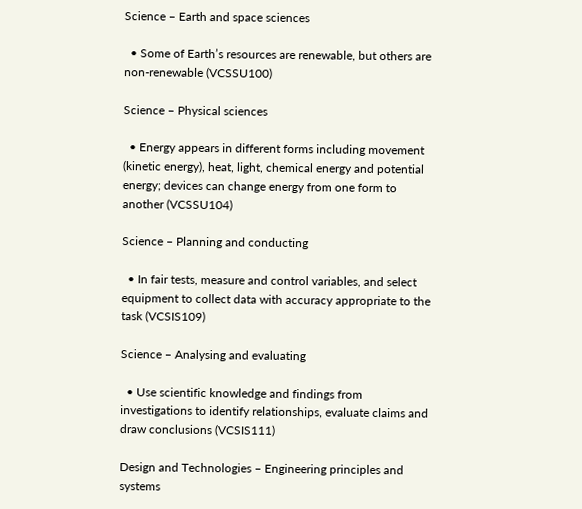Science – Earth and space sciences

  • Some of Earth’s resources are renewable, but others are non-renewable (VCSSU100)

Science – Physical sciences

  • Energy appears in different forms including movement (kinetic energy), heat, light, chemical energy and potential energy; devices can change energy from one form to another (VCSSU104)

Science – Planning and conducting

  • In fair tests, measure and control variables, and select equipment to collect data with accuracy appropriate to the task (VCSIS109)

Science – Analysing and evaluating

  • Use scientific knowledge and findings from investigations to identify relationships, evaluate claims and draw conclusions (VCSIS111)

Design and Technologies – Engineering principles and systems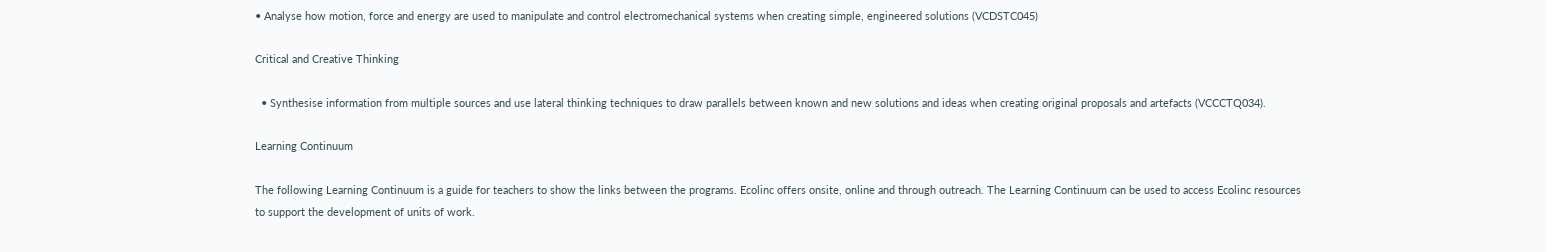• Analyse how motion, force and energy are used to manipulate and control electromechanical systems when creating simple, engineered solutions (VCDSTC045)

Critical and Creative Thinking

  • Synthesise information from multiple sources and use lateral thinking techniques to draw parallels between known and new solutions and ideas when creating original proposals and artefacts (VCCCTQ034).

Learning Continuum

The following Learning Continuum is a guide for teachers to show the links between the programs. Ecolinc offers onsite, online and through outreach. The Learning Continuum can be used to access Ecolinc resources to support the development of units of work.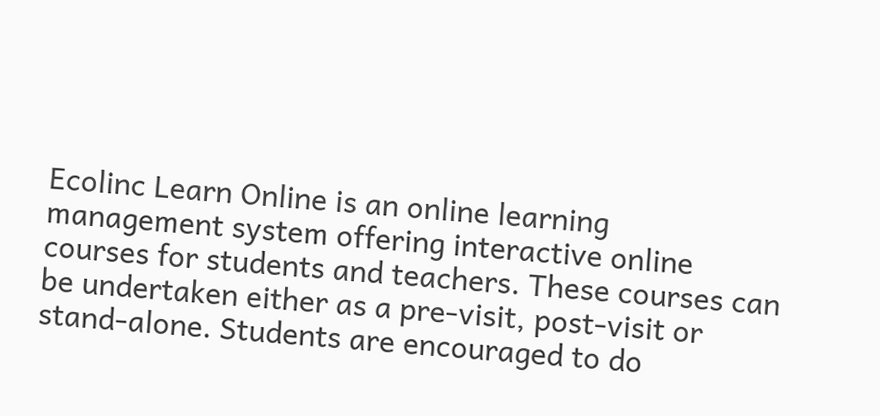Ecolinc Learn Online is an online learning management system offering interactive online courses for students and teachers. These courses can be undertaken either as a pre-visit, post-visit or stand-alone. Students are encouraged to do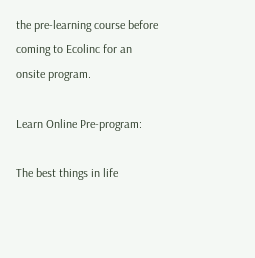the pre-learning course before coming to Ecolinc for an onsite program.

Learn Online Pre-program:

The best things in life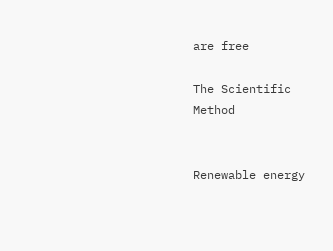are free

The Scientific Method


Renewable energy